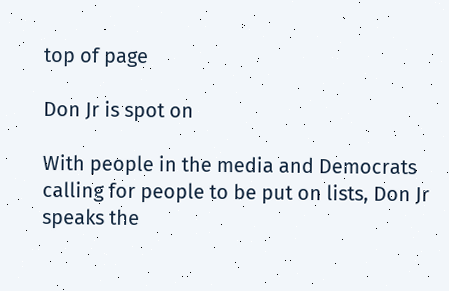top of page

Don Jr is spot on

With people in the media and Democrats calling for people to be put on lists, Don Jr speaks the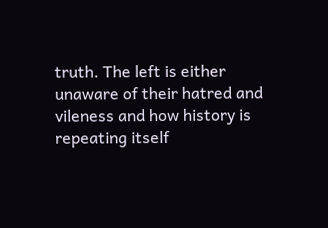truth. The left is either unaware of their hatred and vileness and how history is repeating itself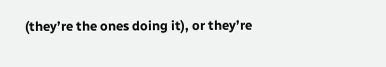(they’re the ones doing it), or they’re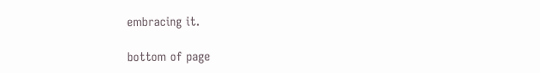embracing it.

bottom of page